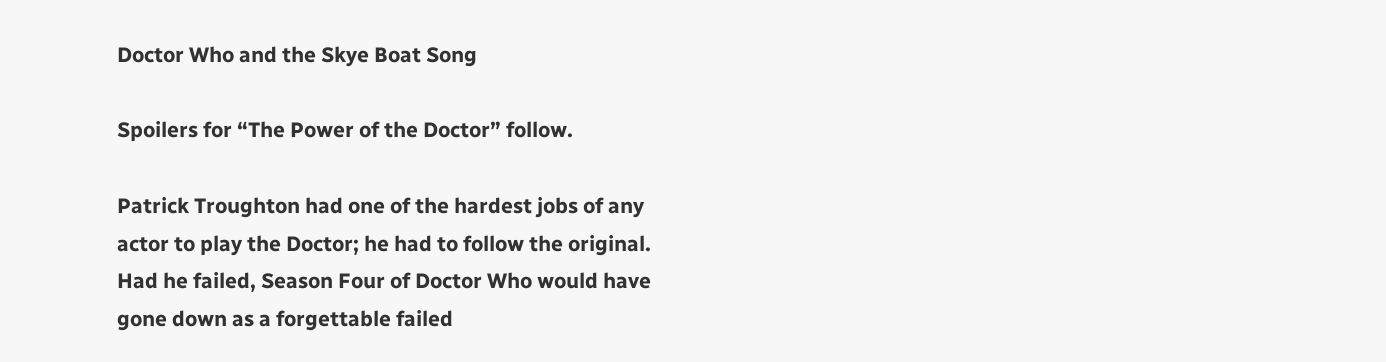Doctor Who and the Skye Boat Song

Spoilers for “The Power of the Doctor” follow.

Patrick Troughton had one of the hardest jobs of any actor to play the Doctor; he had to follow the original. Had he failed, Season Four of Doctor Who would have gone down as a forgettable failed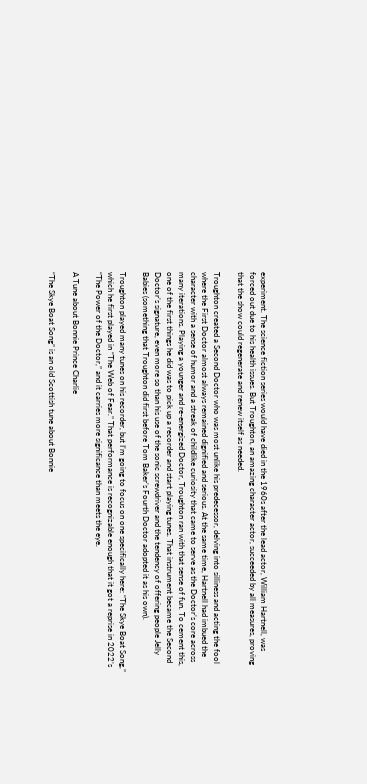experiment. The science fiction series would have died in the 1960s after the lead actor, William Hartnell, was forced out due to his health issues. But Troughton, an amazing character actor, succeeded by all measures, proving that the show could regenerate and renew itself as needed.

Troughton created a Second Doctor who was most unlike his predecessor, delving into silliness and acting the fool where the First Doctor almost always remained dignified and serious. At the same time, Hartnell had imbued the character with a sense of humor and a streak of childlike curiosity that came to serve as the Doctor’s core across many iterations. Playing a younger and re-energized Doctor, Troughton ran with that sense of fun. To cement this, one of the first things he did was to pick up a recorder and start playing tunes. That instrument became the Second Doctor’s signature, even more so than his use of the sonic screwdriver and the tendency of offering people Jelly Babies (something that Troughton did first before Tom Baker’s Fourth Doctor adopted it as his own).

Troughton played many tunes on his recorder, but I’m going to focus on one specifically here: “The Skye Boat Song,” which he first played in “The Web of Fear.” That performance is recognizable enough that it got a reprise in 2022’s “The Power of the Doctor,” and it carries more significance than meets the eye.

A Tune about Bonnie Prince Charlie

“The Skye Boat Song” is an old Scottish tune about Bonnie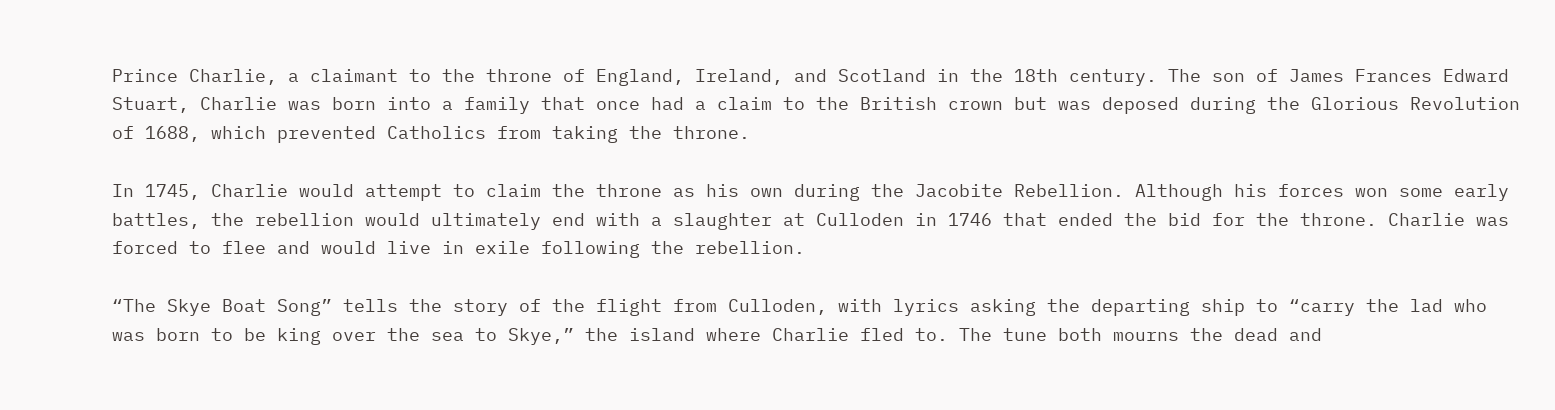Prince Charlie, a claimant to the throne of England, Ireland, and Scotland in the 18th century. The son of James Frances Edward Stuart, Charlie was born into a family that once had a claim to the British crown but was deposed during the Glorious Revolution of 1688, which prevented Catholics from taking the throne.

In 1745, Charlie would attempt to claim the throne as his own during the Jacobite Rebellion. Although his forces won some early battles, the rebellion would ultimately end with a slaughter at Culloden in 1746 that ended the bid for the throne. Charlie was forced to flee and would live in exile following the rebellion.

“The Skye Boat Song” tells the story of the flight from Culloden, with lyrics asking the departing ship to “carry the lad who was born to be king over the sea to Skye,” the island where Charlie fled to. The tune both mourns the dead and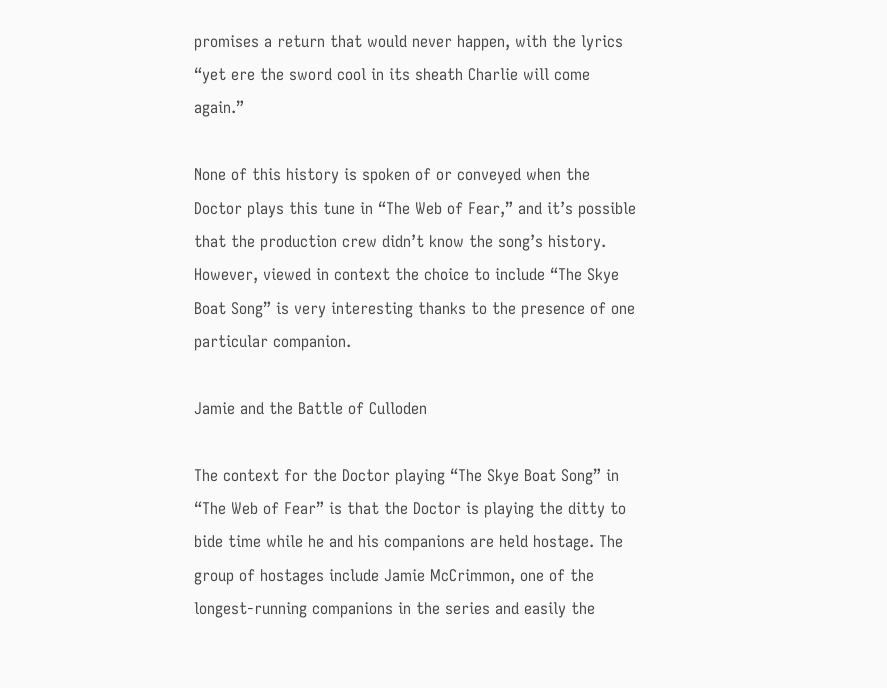promises a return that would never happen, with the lyrics “yet ere the sword cool in its sheath Charlie will come again.”

None of this history is spoken of or conveyed when the Doctor plays this tune in “The Web of Fear,” and it’s possible that the production crew didn’t know the song’s history. However, viewed in context the choice to include “The Skye Boat Song” is very interesting thanks to the presence of one particular companion.

Jamie and the Battle of Culloden

The context for the Doctor playing “The Skye Boat Song” in “The Web of Fear” is that the Doctor is playing the ditty to bide time while he and his companions are held hostage. The group of hostages include Jamie McCrimmon, one of the longest-running companions in the series and easily the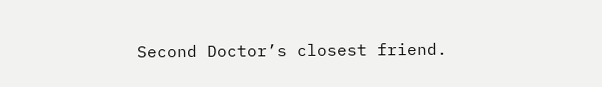Second Doctor’s closest friend.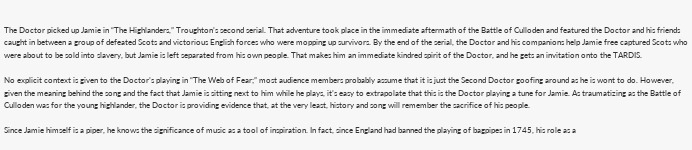The Doctor picked up Jamie in “The Highlanders,” Troughton’s second serial. That adventure took place in the immediate aftermath of the Battle of Culloden and featured the Doctor and his friends caught in between a group of defeated Scots and victorious English forces who were mopping up survivors. By the end of the serial, the Doctor and his companions help Jamie free captured Scots who were about to be sold into slavery, but Jamie is left separated from his own people. That makes him an immediate kindred spirit of the Doctor, and he gets an invitation onto the TARDIS.

No explicit context is given to the Doctor’s playing in “The Web of Fear;” most audience members probably assume that it is just the Second Doctor goofing around as he is wont to do. However, given the meaning behind the song and the fact that Jamie is sitting next to him while he plays, it’s easy to extrapolate that this is the Doctor playing a tune for Jamie. As traumatizing as the Battle of Culloden was for the young highlander, the Doctor is providing evidence that, at the very least, history and song will remember the sacrifice of his people.

Since Jamie himself is a piper, he knows the significance of music as a tool of inspiration. In fact, since England had banned the playing of bagpipes in 1745, his role as a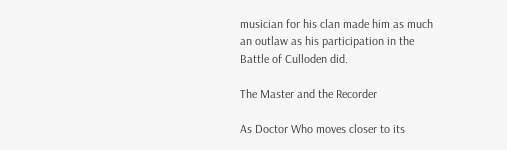musician for his clan made him as much an outlaw as his participation in the Battle of Culloden did.

The Master and the Recorder

As Doctor Who moves closer to its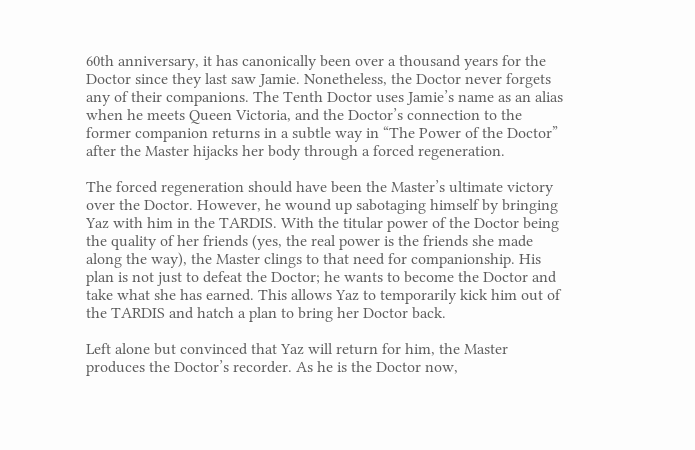60th anniversary, it has canonically been over a thousand years for the Doctor since they last saw Jamie. Nonetheless, the Doctor never forgets any of their companions. The Tenth Doctor uses Jamie’s name as an alias when he meets Queen Victoria, and the Doctor’s connection to the former companion returns in a subtle way in “The Power of the Doctor” after the Master hijacks her body through a forced regeneration.

The forced regeneration should have been the Master’s ultimate victory over the Doctor. However, he wound up sabotaging himself by bringing Yaz with him in the TARDIS. With the titular power of the Doctor being the quality of her friends (yes, the real power is the friends she made along the way), the Master clings to that need for companionship. His plan is not just to defeat the Doctor; he wants to become the Doctor and take what she has earned. This allows Yaz to temporarily kick him out of the TARDIS and hatch a plan to bring her Doctor back.

Left alone but convinced that Yaz will return for him, the Master produces the Doctor’s recorder. As he is the Doctor now,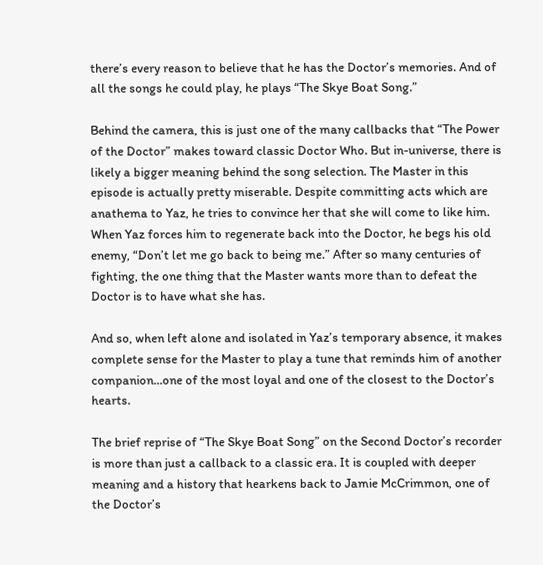there’s every reason to believe that he has the Doctor’s memories. And of all the songs he could play, he plays “The Skye Boat Song.”

Behind the camera, this is just one of the many callbacks that “The Power of the Doctor” makes toward classic Doctor Who. But in-universe, there is likely a bigger meaning behind the song selection. The Master in this episode is actually pretty miserable. Despite committing acts which are anathema to Yaz, he tries to convince her that she will come to like him. When Yaz forces him to regenerate back into the Doctor, he begs his old enemy, “Don’t let me go back to being me.” After so many centuries of fighting, the one thing that the Master wants more than to defeat the Doctor is to have what she has.

And so, when left alone and isolated in Yaz’s temporary absence, it makes complete sense for the Master to play a tune that reminds him of another companion…one of the most loyal and one of the closest to the Doctor’s hearts.

The brief reprise of “The Skye Boat Song” on the Second Doctor’s recorder is more than just a callback to a classic era. It is coupled with deeper meaning and a history that hearkens back to Jamie McCrimmon, one of the Doctor’s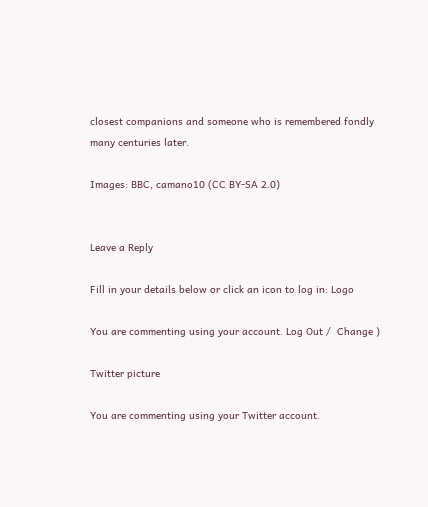closest companions and someone who is remembered fondly many centuries later.

Images: BBC, camano10 (CC BY-SA 2.0)


Leave a Reply

Fill in your details below or click an icon to log in: Logo

You are commenting using your account. Log Out /  Change )

Twitter picture

You are commenting using your Twitter account.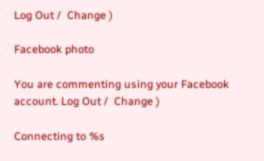Log Out /  Change )

Facebook photo

You are commenting using your Facebook account. Log Out /  Change )

Connecting to %s